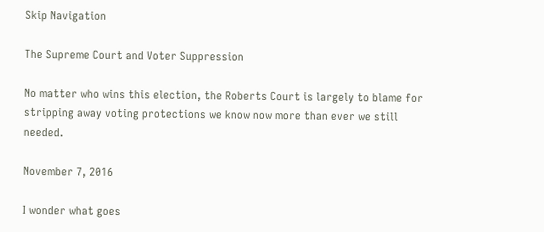Skip Navigation

The Supreme Court and Voter Suppression

No matter who wins this election, the Roberts Court is largely to blame for stripping away voting protections we know now more than ever we still needed.

November 7, 2016

I wonder what goes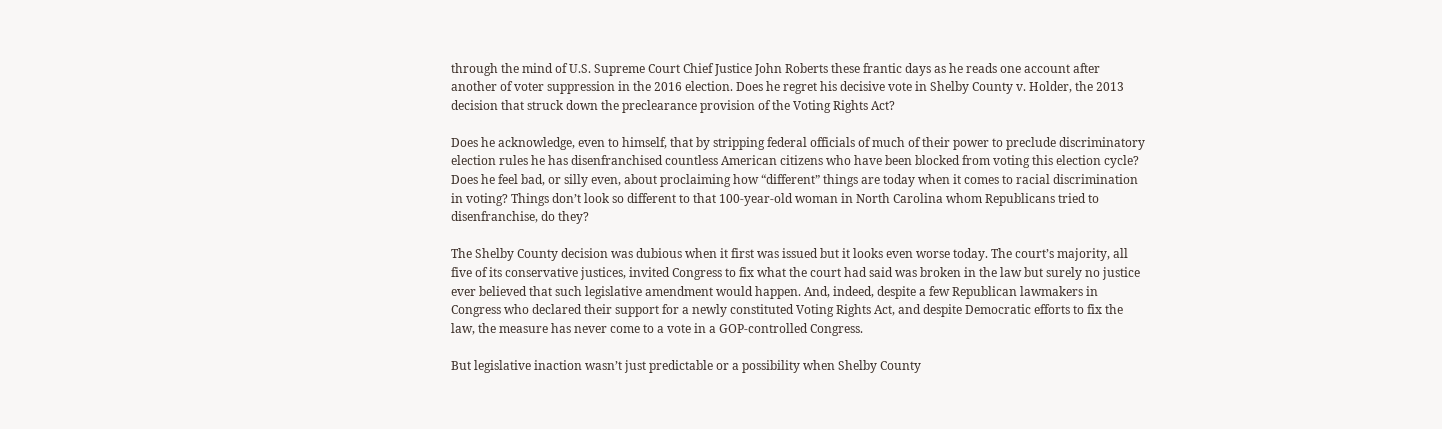through the mind of U.S. Supreme Court Chief Justice John Roberts these frantic days as he reads one account after another of voter suppression in the 2016 election. Does he regret his decisive vote in Shelby County v. Holder, the 2013 decision that struck down the preclearance provision of the Voting Rights Act?

Does he acknowledge, even to himself, that by stripping federal officials of much of their power to preclude discriminatory election rules he has disenfranchised countless American citizens who have been blocked from voting this election cycle? Does he feel bad, or silly even, about proclaiming how “different” things are today when it comes to racial discrimination in voting? Things don’t look so different to that 100-year-old woman in North Carolina whom Republicans tried to disenfranchise, do they?

The Shelby County decision was dubious when it first was issued but it looks even worse today. The court’s majority, all five of its conservative justices, invited Congress to fix what the court had said was broken in the law but surely no justice ever believed that such legislative amendment would happen. And, indeed, despite a few Republican lawmakers in Congress who declared their support for a newly constituted Voting Rights Act, and despite Democratic efforts to fix the law, the measure has never come to a vote in a GOP-controlled Congress.

But legislative inaction wasn’t just predictable or a possibility when Shelby County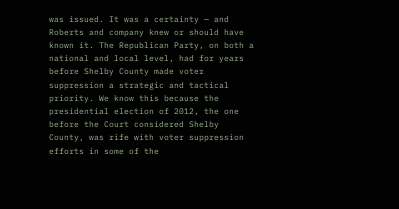was issued. It was a certainty — and Roberts and company knew or should have known it. The Republican Party, on both a national and local level, had for years before Shelby County made voter suppression a strategic and tactical priority. We know this because the presidential election of 2012, the one before the Court considered Shelby County, was rife with voter suppression efforts in some of the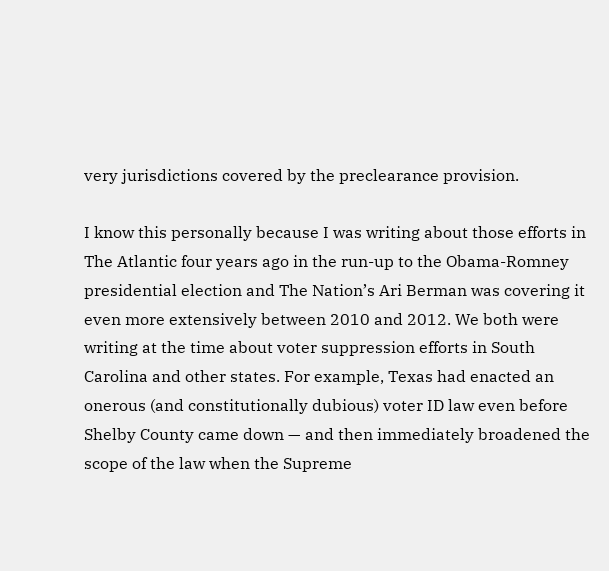very jurisdictions covered by the preclearance provision.

I know this personally because I was writing about those efforts in The Atlantic four years ago in the run-up to the Obama-Romney presidential election and The Nation’s Ari Berman was covering it even more extensively between 2010 and 2012. We both were writing at the time about voter suppression efforts in South Carolina and other states. For example, Texas had enacted an onerous (and constitutionally dubious) voter ID law even before Shelby County came down — and then immediately broadened the scope of the law when the Supreme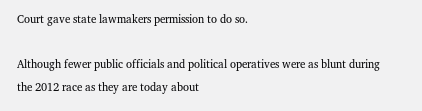Court gave state lawmakers permission to do so.

Although fewer public officials and political operatives were as blunt during the 2012 race as they are today about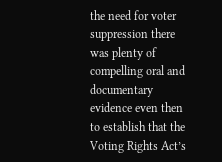the need for voter suppression there was plenty of compelling oral and documentary evidence even then to establish that the Voting Rights Act’s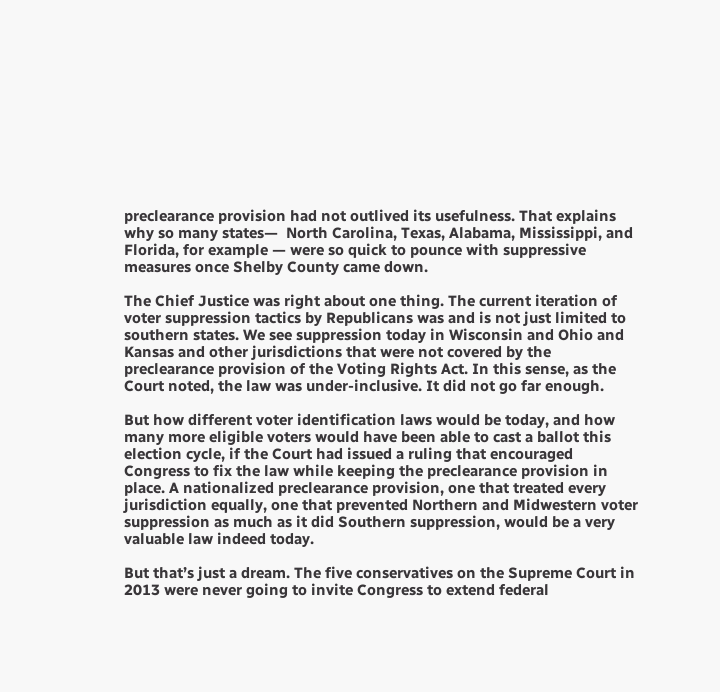preclearance provision had not outlived its usefulness. That explains why so many states—  North Carolina, Texas, Alabama, Mississippi, and Florida, for example — were so quick to pounce with suppressive measures once Shelby County came down.

The Chief Justice was right about one thing. The current iteration of voter suppression tactics by Republicans was and is not just limited to southern states. We see suppression today in Wisconsin and Ohio and Kansas and other jurisdictions that were not covered by the preclearance provision of the Voting Rights Act. In this sense, as the Court noted, the law was under-inclusive. It did not go far enough.

But how different voter identification laws would be today, and how many more eligible voters would have been able to cast a ballot this election cycle, if the Court had issued a ruling that encouraged Congress to fix the law while keeping the preclearance provision in place. A nationalized preclearance provision, one that treated every jurisdiction equally, one that prevented Northern and Midwestern voter suppression as much as it did Southern suppression, would be a very valuable law indeed today.

But that’s just a dream. The five conservatives on the Supreme Court in 2013 were never going to invite Congress to extend federal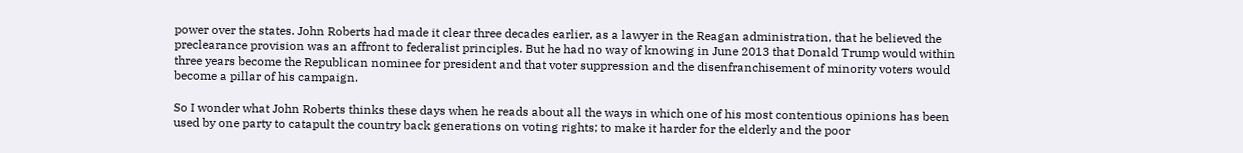power over the states. John Roberts had made it clear three decades earlier, as a lawyer in the Reagan administration, that he believed the preclearance provision was an affront to federalist principles. But he had no way of knowing in June 2013 that Donald Trump would within three years become the Republican nominee for president and that voter suppression and the disenfranchisement of minority voters would become a pillar of his campaign.

So I wonder what John Roberts thinks these days when he reads about all the ways in which one of his most contentious opinions has been used by one party to catapult the country back generations on voting rights; to make it harder for the elderly and the poor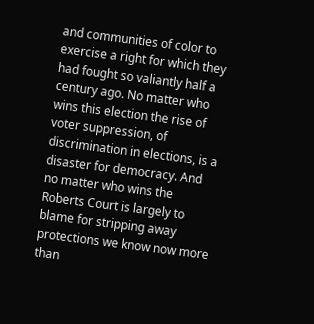and communities of color to exercise a right for which they had fought so valiantly half a century ago. No matter who wins this election the rise of voter suppression, of discrimination in elections, is a disaster for democracy. And no matter who wins the Roberts Court is largely to blame for stripping away protections we know now more than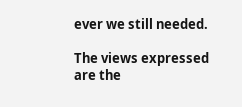ever we still needed.

The views expressed are the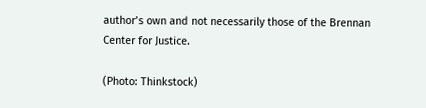author’s own and not necessarily those of the Brennan Center for Justice.

(Photo: Thinkstock)